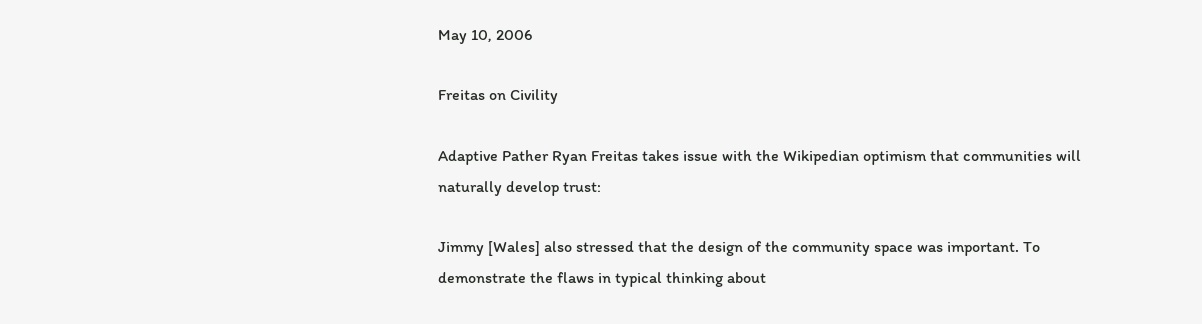May 10, 2006

Freitas on Civility

Adaptive Pather Ryan Freitas takes issue with the Wikipedian optimism that communities will naturally develop trust:

Jimmy [Wales] also stressed that the design of the community space was important. To demonstrate the flaws in typical thinking about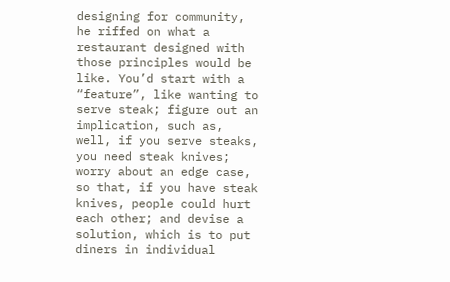designing for community, he riffed on what a restaurant designed with those principles would be like. You’d start with a “feature”, like wanting to serve steak; figure out an implication, such as, well, if you serve steaks, you need steak knives; worry about an edge case, so that, if you have steak knives, people could hurt each other; and devise a solution, which is to put diners in individual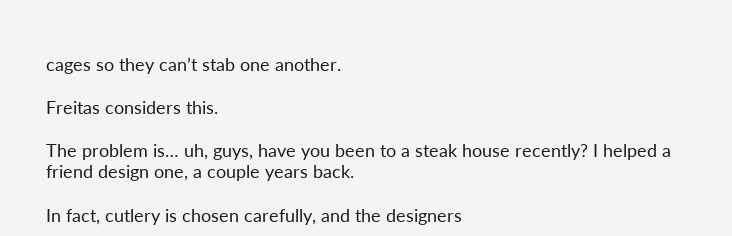cages so they can’t stab one another.

Freitas considers this.

The problem is… uh, guys, have you been to a steak house recently? I helped a friend design one, a couple years back.

In fact, cutlery is chosen carefully, and the designers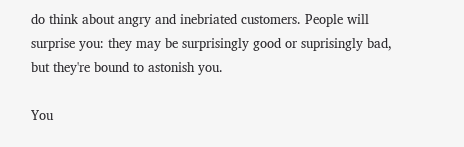do think about angry and inebriated customers. People will surprise you: they may be surprisingly good or suprisingly bad, but they're bound to astonish you.

You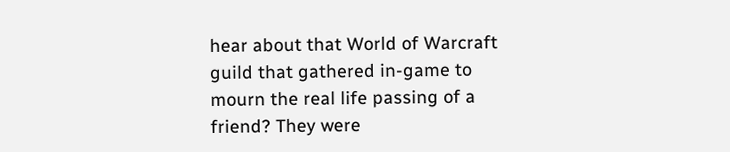hear about that World of Warcraft guild that gathered in-game to mourn the real life passing of a friend? They were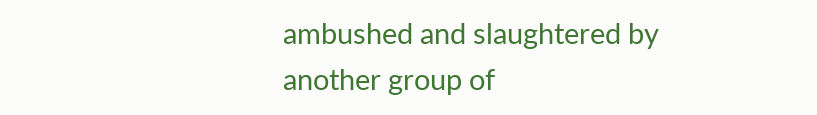ambushed and slaughtered by another group of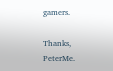gamers.

Thanks, PeterMe.